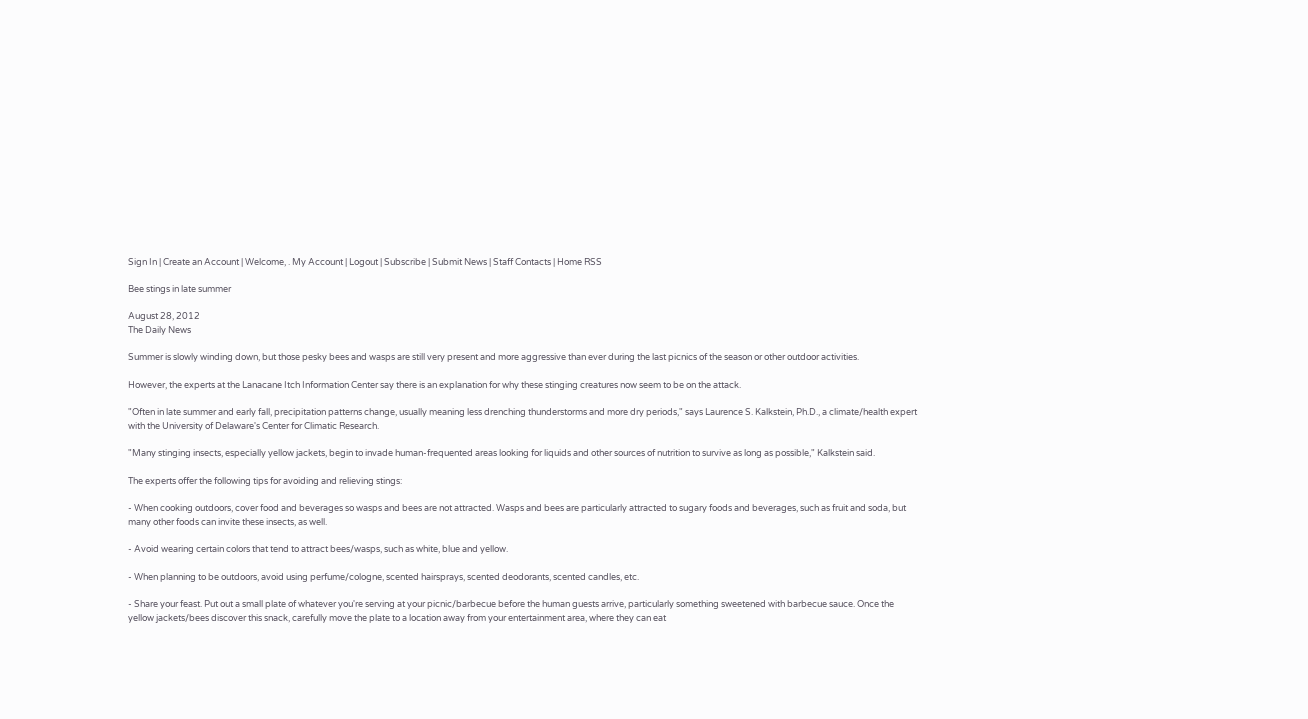Sign In | Create an Account | Welcome, . My Account | Logout | Subscribe | Submit News | Staff Contacts | Home RSS

Bee stings in late summer

August 28, 2012
The Daily News

Summer is slowly winding down, but those pesky bees and wasps are still very present and more aggressive than ever during the last picnics of the season or other outdoor activities.

However, the experts at the Lanacane Itch Information Center say there is an explanation for why these stinging creatures now seem to be on the attack.

"Often in late summer and early fall, precipitation patterns change, usually meaning less drenching thunderstorms and more dry periods," says Laurence S. Kalkstein, Ph.D., a climate/health expert with the University of Delaware's Center for Climatic Research.

"Many stinging insects, especially yellow jackets, begin to invade human-frequented areas looking for liquids and other sources of nutrition to survive as long as possible," Kalkstein said.

The experts offer the following tips for avoiding and relieving stings:

- When cooking outdoors, cover food and beverages so wasps and bees are not attracted. Wasps and bees are particularly attracted to sugary foods and beverages, such as fruit and soda, but many other foods can invite these insects, as well.

- Avoid wearing certain colors that tend to attract bees/wasps, such as white, blue and yellow.

- When planning to be outdoors, avoid using perfume/cologne, scented hairsprays, scented deodorants, scented candles, etc.

- Share your feast. Put out a small plate of whatever you're serving at your picnic/barbecue before the human guests arrive, particularly something sweetened with barbecue sauce. Once the yellow jackets/bees discover this snack, carefully move the plate to a location away from your entertainment area, where they can eat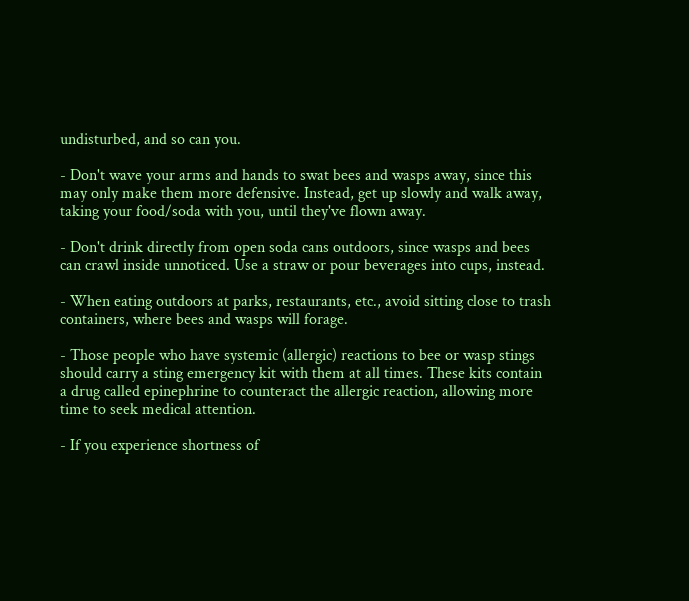undisturbed, and so can you.

- Don't wave your arms and hands to swat bees and wasps away, since this may only make them more defensive. Instead, get up slowly and walk away, taking your food/soda with you, until they've flown away.

- Don't drink directly from open soda cans outdoors, since wasps and bees can crawl inside unnoticed. Use a straw or pour beverages into cups, instead.

- When eating outdoors at parks, restaurants, etc., avoid sitting close to trash containers, where bees and wasps will forage.

- Those people who have systemic (allergic) reactions to bee or wasp stings should carry a sting emergency kit with them at all times. These kits contain a drug called epinephrine to counteract the allergic reaction, allowing more time to seek medical attention.

- If you experience shortness of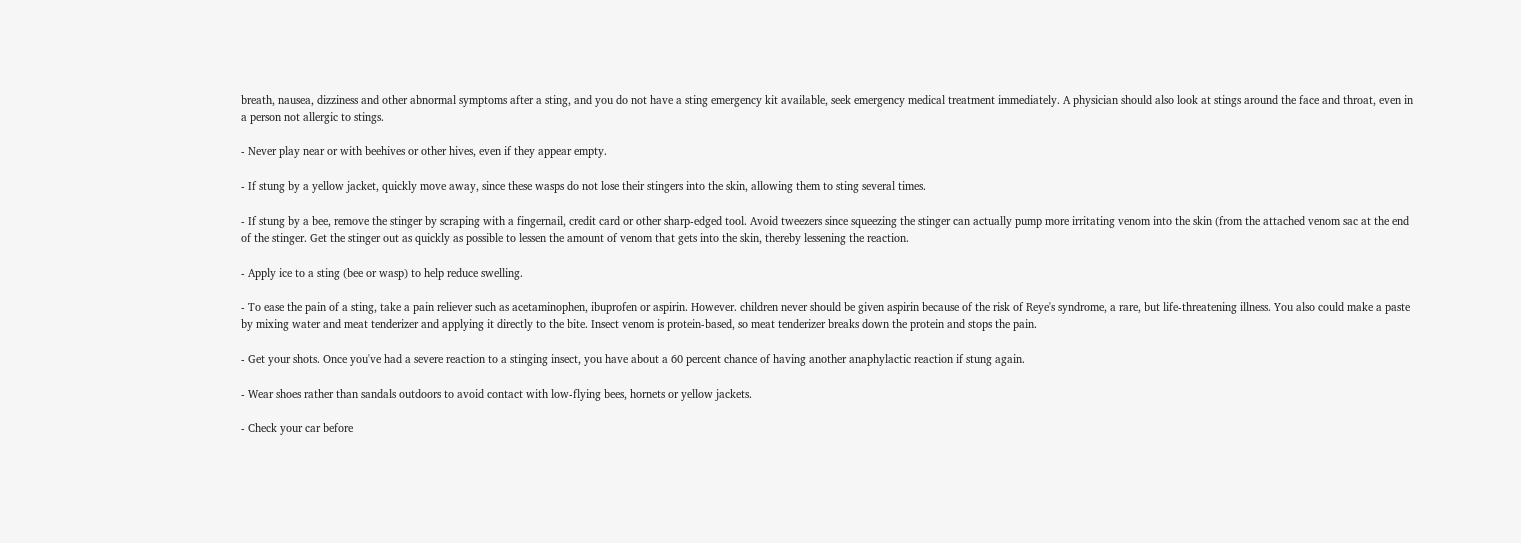breath, nausea, dizziness and other abnormal symptoms after a sting, and you do not have a sting emergency kit available, seek emergency medical treatment immediately. A physician should also look at stings around the face and throat, even in a person not allergic to stings.

- Never play near or with beehives or other hives, even if they appear empty.

- If stung by a yellow jacket, quickly move away, since these wasps do not lose their stingers into the skin, allowing them to sting several times.

- If stung by a bee, remove the stinger by scraping with a fingernail, credit card or other sharp-edged tool. Avoid tweezers since squeezing the stinger can actually pump more irritating venom into the skin (from the attached venom sac at the end of the stinger. Get the stinger out as quickly as possible to lessen the amount of venom that gets into the skin, thereby lessening the reaction.

- Apply ice to a sting (bee or wasp) to help reduce swelling.

- To ease the pain of a sting, take a pain reliever such as acetaminophen, ibuprofen or aspirin. However. children never should be given aspirin because of the risk of Reye's syndrome, a rare, but life-threatening illness. You also could make a paste by mixing water and meat tenderizer and applying it directly to the bite. Insect venom is protein-based, so meat tenderizer breaks down the protein and stops the pain.

- Get your shots. Once you've had a severe reaction to a stinging insect, you have about a 60 percent chance of having another anaphylactic reaction if stung again.

- Wear shoes rather than sandals outdoors to avoid contact with low-flying bees, hornets or yellow jackets.

- Check your car before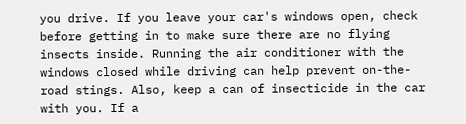you drive. If you leave your car's windows open, check before getting in to make sure there are no flying insects inside. Running the air conditioner with the windows closed while driving can help prevent on-the-road stings. Also, keep a can of insecticide in the car with you. If a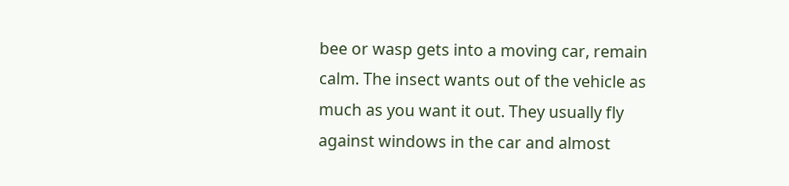bee or wasp gets into a moving car, remain calm. The insect wants out of the vehicle as much as you want it out. They usually fly against windows in the car and almost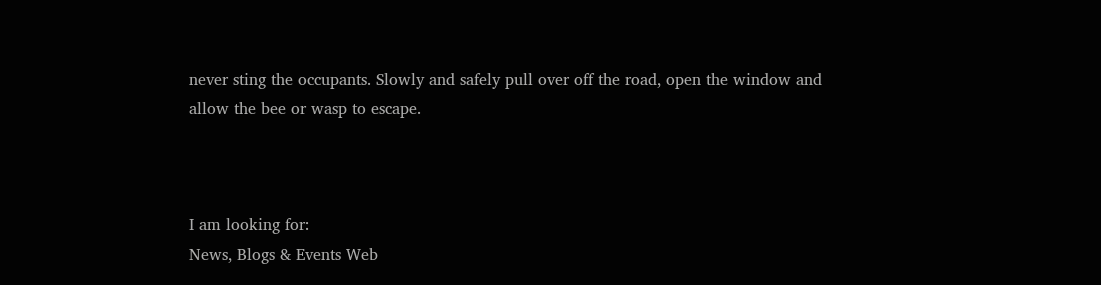never sting the occupants. Slowly and safely pull over off the road, open the window and allow the bee or wasp to escape.



I am looking for:
News, Blogs & Events Web